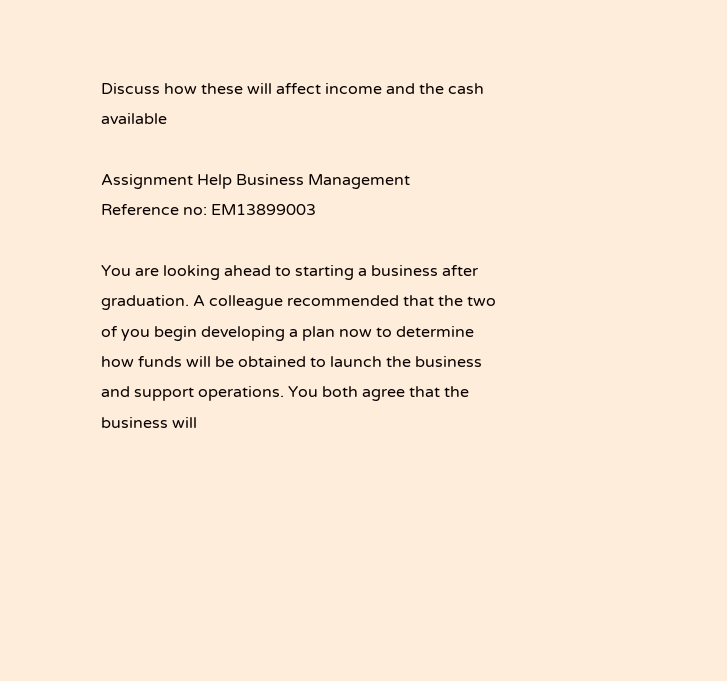Discuss how these will affect income and the cash available

Assignment Help Business Management
Reference no: EM13899003

You are looking ahead to starting a business after graduation. A colleague recommended that the two of you begin developing a plan now to determine how funds will be obtained to launch the business and support operations. You both agree that the business will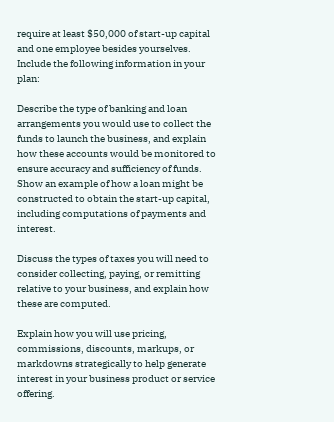require at least $50,000 of start-up capital and one employee besides yourselves. Include the following information in your plan:

Describe the type of banking and loan arrangements you would use to collect the funds to launch the business, and explain how these accounts would be monitored to ensure accuracy and sufficiency of funds. Show an example of how a loan might be constructed to obtain the start-up capital, including computations of payments and interest.

Discuss the types of taxes you will need to consider collecting, paying, or remitting relative to your business, and explain how these are computed.

Explain how you will use pricing, commissions, discounts, markups, or markdowns strategically to help generate interest in your business product or service offering.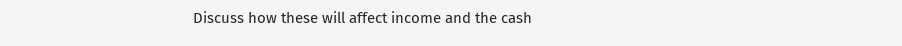Discuss how these will affect income and the cash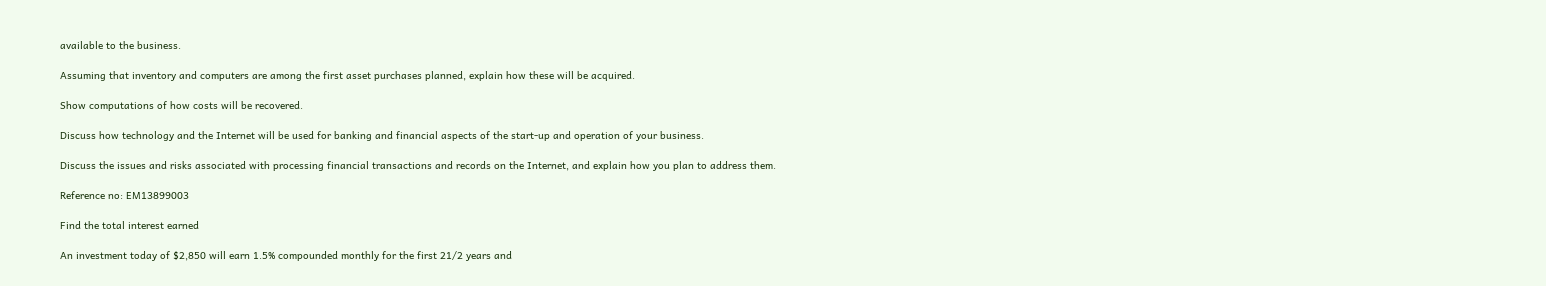available to the business.

Assuming that inventory and computers are among the first asset purchases planned, explain how these will be acquired.

Show computations of how costs will be recovered.

Discuss how technology and the Internet will be used for banking and financial aspects of the start-up and operation of your business.

Discuss the issues and risks associated with processing financial transactions and records on the Internet, and explain how you plan to address them.

Reference no: EM13899003

Find the total interest earned

An investment today of $2,850 will earn 1.5% compounded monthly for the first 21/2 years and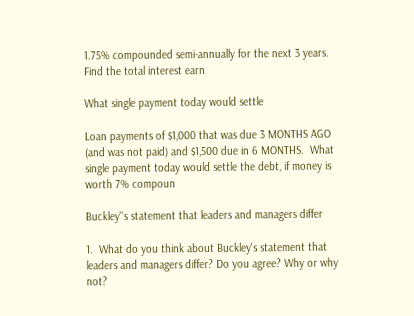1.75% compounded semi-annually for the next 3 years.  Find the total interest earn

What single payment today would settle

Loan payments of $1,000 that was due 3 MONTHS AGO (and was not paid) and $1,500 due in 6 MONTHS.  What single payment today would settle the debt, if money is worth 7% compoun

Buckley''s statement that leaders and managers differ

1.  What do you think about Buckley's statement that leaders and managers differ? Do you agree? Why or why not?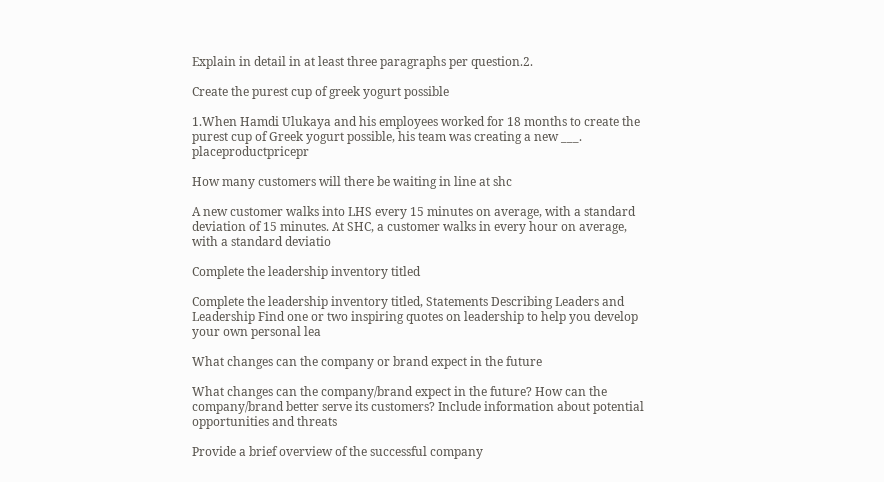Explain in detail in at least three paragraphs per question.2.

Create the purest cup of greek yogurt possible

1.When Hamdi Ulukaya and his employees worked for 18 months to create the purest cup of Greek yogurt possible, his team was creating a new ___. placeproductpricepr

How many customers will there be waiting in line at shc

A new customer walks into LHS every 15 minutes on average, with a standard deviation of 15 minutes. At SHC, a customer walks in every hour on average, with a standard deviatio

Complete the leadership inventory titled

Complete the leadership inventory titled, Statements Describing Leaders and Leadership Find one or two inspiring quotes on leadership to help you develop your own personal lea

What changes can the company or brand expect in the future

What changes can the company/brand expect in the future? How can the company/brand better serve its customers? Include information about potential opportunities and threats

Provide a brief overview of the successful company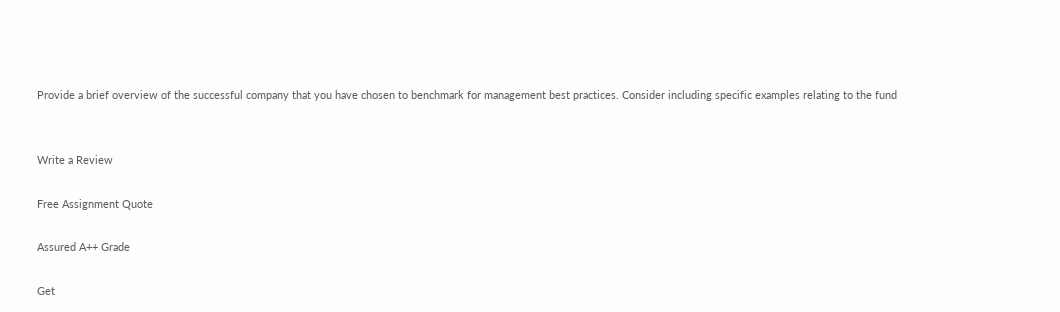Provide a brief overview of the successful company that you have chosen to benchmark for management best practices. Consider including specific examples relating to the fund


Write a Review

Free Assignment Quote

Assured A++ Grade

Get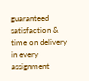guaranteed satisfaction & time on delivery in every assignment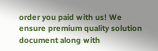order you paid with us! We ensure premium quality solution document along with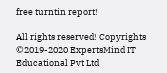free turntin report!

All rights reserved! Copyrights ©2019-2020 ExpertsMind IT Educational Pvt Ltd